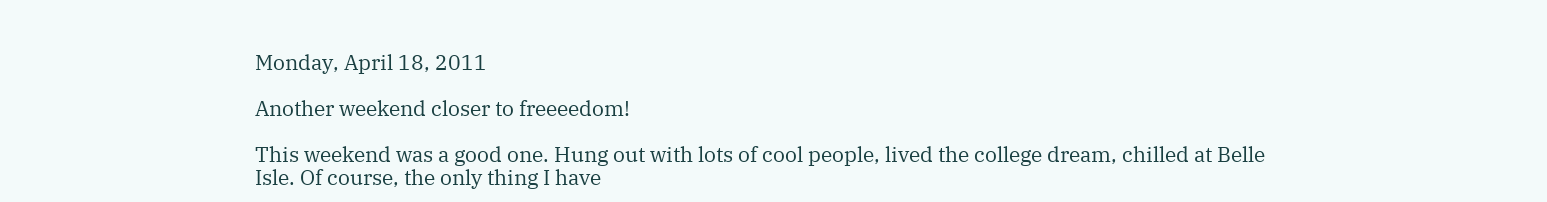Monday, April 18, 2011

Another weekend closer to freeeedom!

This weekend was a good one. Hung out with lots of cool people, lived the college dream, chilled at Belle Isle. Of course, the only thing I have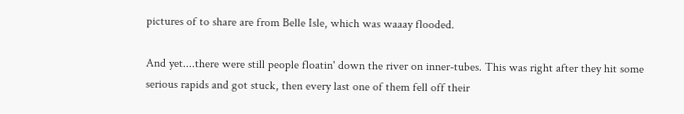pictures of to share are from Belle Isle, which was waaay flooded.

And yet....there were still people floatin' down the river on inner-tubes. This was right after they hit some serious rapids and got stuck, then every last one of them fell off their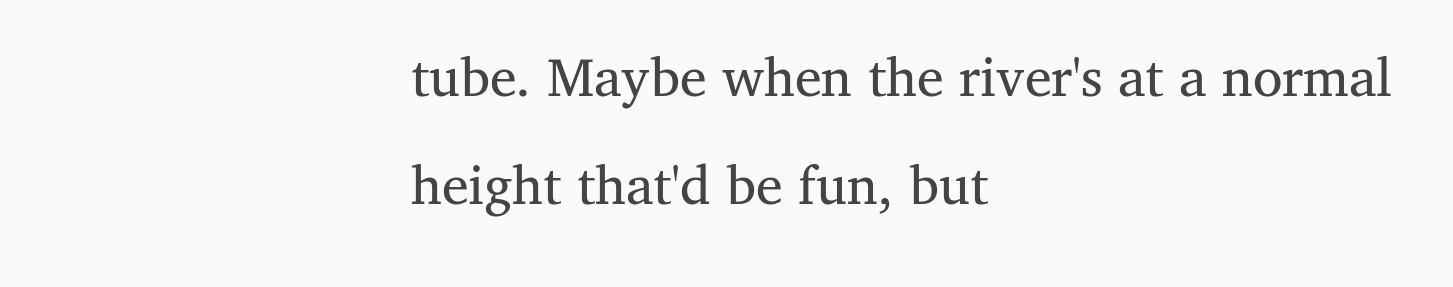tube. Maybe when the river's at a normal height that'd be fun, but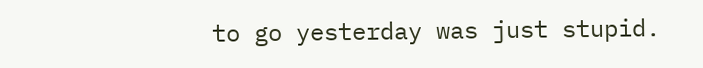to go yesterday was just stupid.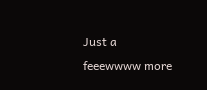Just a feeewwww more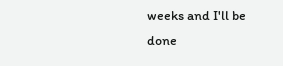weeks and I'll be done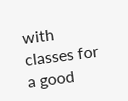with classes for a good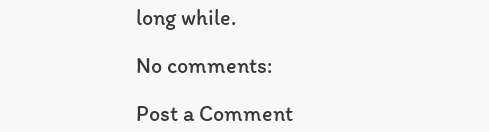long while.

No comments:

Post a Comment